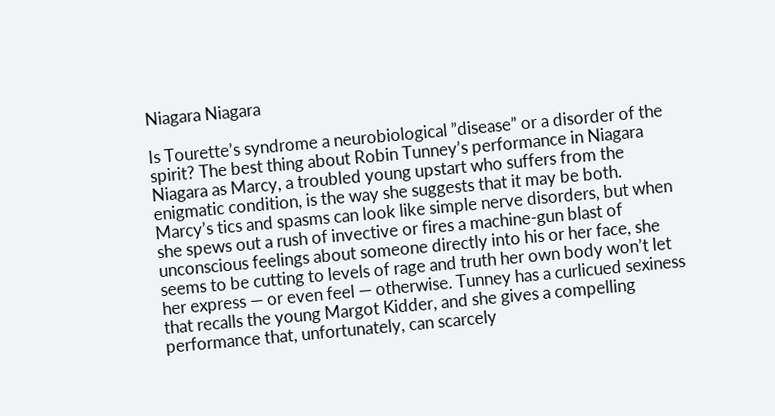Niagara Niagara

Is Tourette’s syndrome a neurobiological ”disease” or a disorder of the spirit? The best thing about Robin Tunney’s performance in Niagara Niagara as Marcy, a troubled young upstart who suffers from the enigmatic condition, is the way she suggests that it may be both. Marcy’s tics and spasms can look like simple nerve disorders, but when she spews out a rush of invective or fires a machine-gun blast of unconscious feelings about someone directly into his or her face, she seems to be cutting to levels of rage and truth her own body won’t let her express — or even feel — otherwise. Tunney has a curlicued sexiness that recalls the young Margot Kidder, and she gives a compelling performance that, unfortunately, can scarcely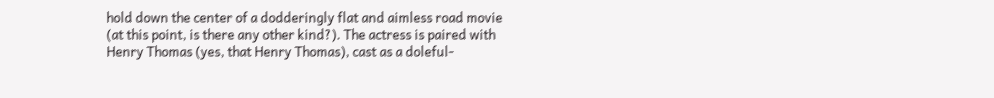hold down the center of a dodderingly flat and aimless road movie (at this point, is there any other kind?). The actress is paired with Henry Thomas (yes, that Henry Thomas), cast as a doleful-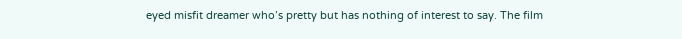eyed misfit dreamer who’s pretty but has nothing of interest to say. The film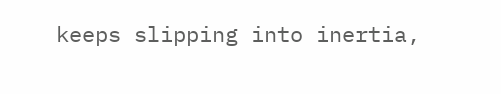keeps slipping into inertia,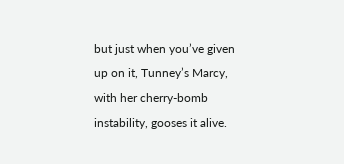but just when you’ve given up on it, Tunney’s Marcy, with her cherry-bomb instability, gooses it alive.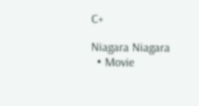C+

Niagara Niagara
  • Movie